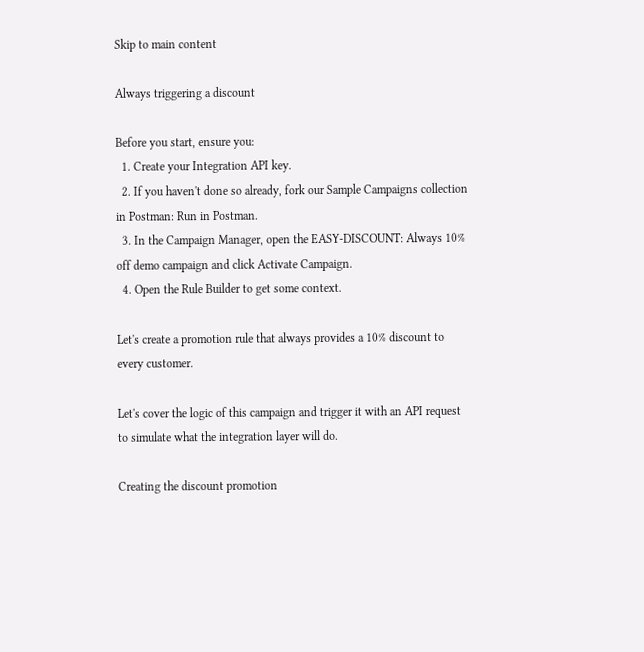Skip to main content

Always triggering a discount

Before you start, ensure you:
  1. Create your Integration API key.
  2. If you haven't done so already, fork our Sample Campaigns collection in Postman: Run in Postman.
  3. In the Campaign Manager, open the EASY-DISCOUNT: Always 10% off demo campaign and click Activate Campaign.
  4. Open the Rule Builder to get some context.

Let's create a promotion rule that always provides a 10% discount to every customer.

Let's cover the logic of this campaign and trigger it with an API request to simulate what the integration layer will do.

Creating the discount promotion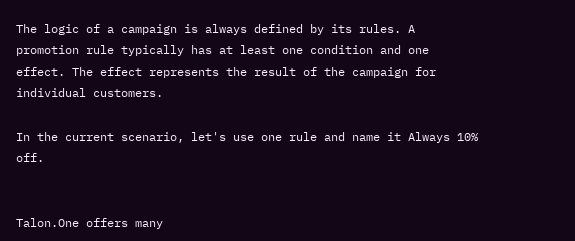The logic of a campaign is always defined by its rules. A promotion rule typically has at least one condition and one effect. The effect represents the result of the campaign for individual customers.

In the current scenario, let's use one rule and name it Always 10% off.


Talon.One offers many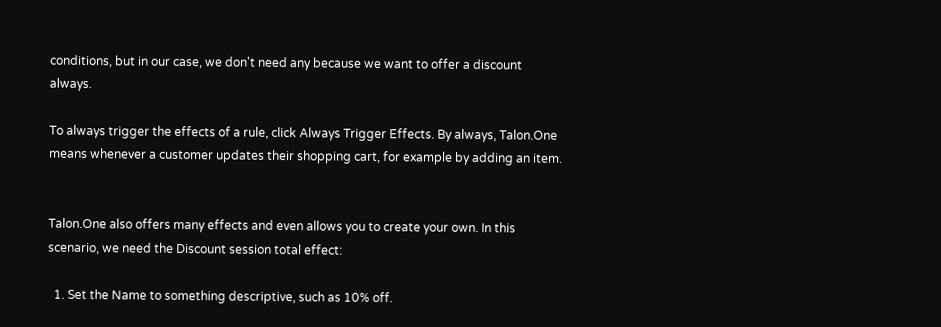conditions, but in our case, we don't need any because we want to offer a discount always.

To always trigger the effects of a rule, click Always Trigger Effects. By always, Talon.One means whenever a customer updates their shopping cart, for example by adding an item.


Talon.One also offers many effects and even allows you to create your own. In this scenario, we need the Discount session total effect:

  1. Set the Name to something descriptive, such as 10% off.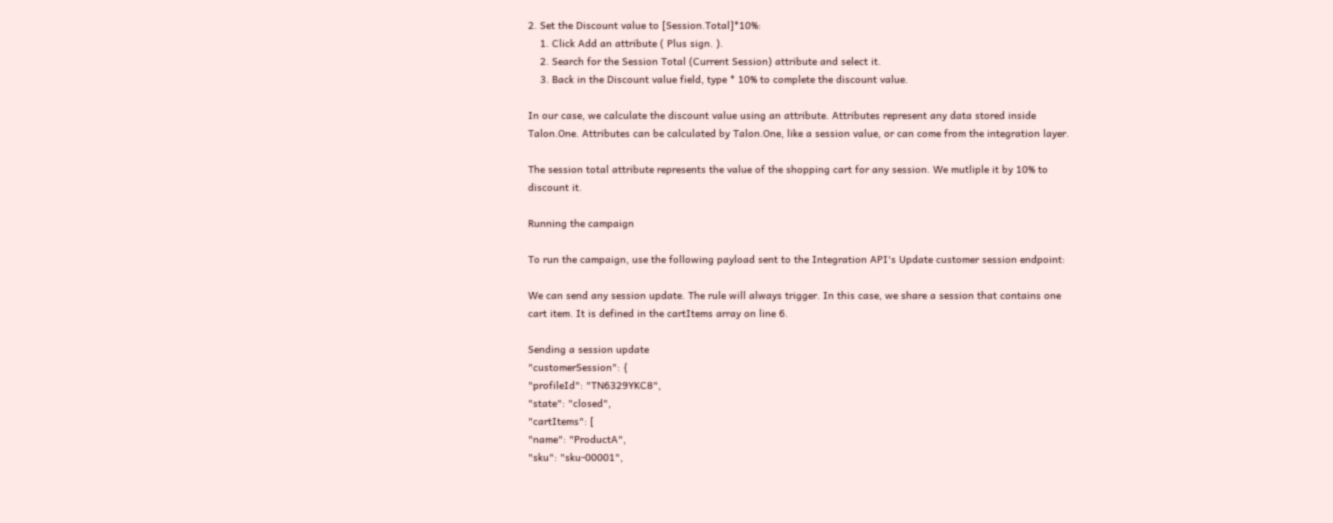2. Set the Discount value to [Session.Total]*10%:
    1. Click Add an attribute ( Plus sign. ).
    2. Search for the Session Total (Current Session) attribute and select it.
    3. Back in the Discount value field, type * 10% to complete the discount value.

In our case, we calculate the discount value using an attribute. Attributes represent any data stored inside Talon.One. Attributes can be calculated by Talon.One, like a session value, or can come from the integration layer.

The session total attribute represents the value of the shopping cart for any session. We mutliple it by 10% to discount it.

Running the campaign

To run the campaign, use the following payload sent to the Integration API's Update customer session endpoint:

We can send any session update. The rule will always trigger. In this case, we share a session that contains one cart item. It is defined in the cartItems array on line 6.

Sending a session update
"customerSession": {
"profileId": "TN6329YKC8",
"state": "closed",
"cartItems": [
"name": "ProductA",
"sku": "sku-00001",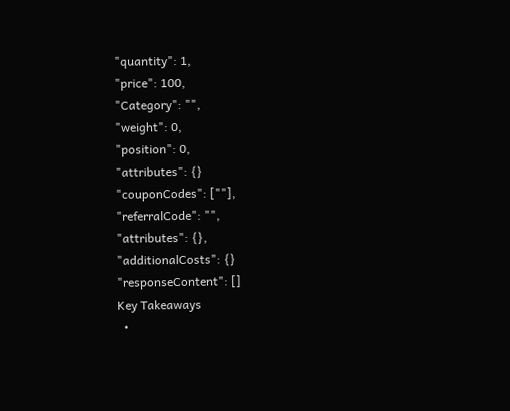"quantity": 1,
"price": 100,
"Category": "",
"weight": 0,
"position": 0,
"attributes": {}
"couponCodes": [""],
"referralCode": "",
"attributes": {},
"additionalCosts": {}
"responseContent": []
Key Takeaways
  •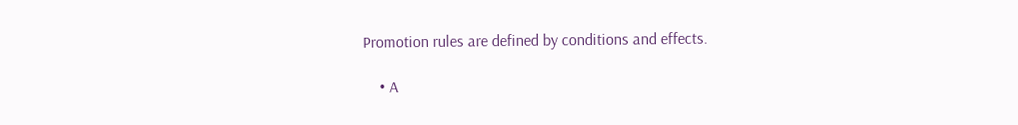Promotion rules are defined by conditions and effects.

    • A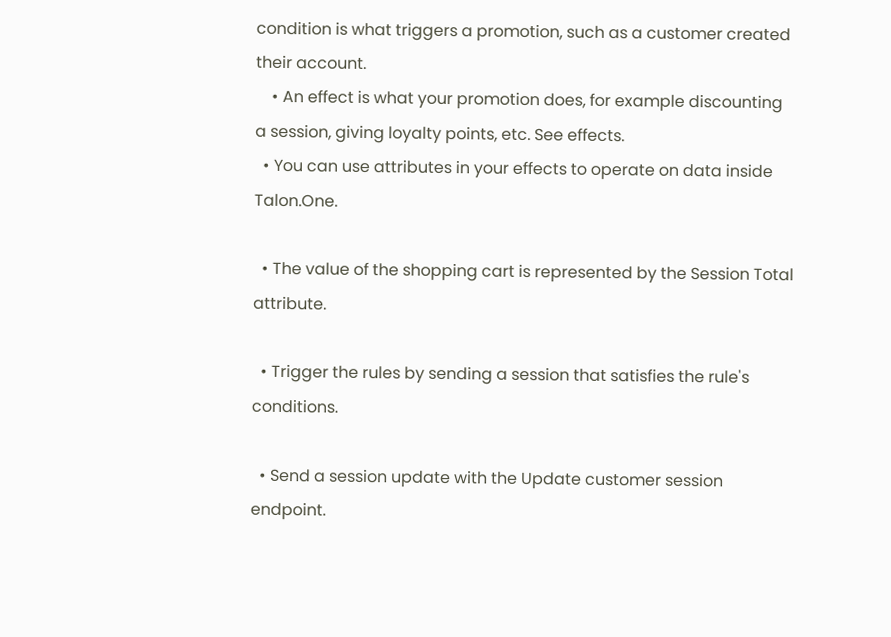condition is what triggers a promotion, such as a customer created their account.
    • An effect is what your promotion does, for example discounting a session, giving loyalty points, etc. See effects.
  • You can use attributes in your effects to operate on data inside Talon.One.

  • The value of the shopping cart is represented by the Session Total attribute.

  • Trigger the rules by sending a session that satisfies the rule's conditions.

  • Send a session update with the Update customer session endpoint.